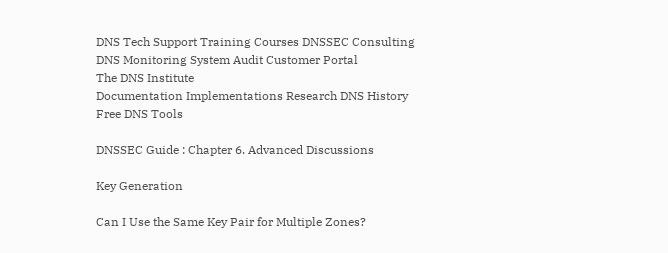DNS Tech Support Training Courses DNSSEC Consulting DNS Monitoring System Audit Customer Portal
The DNS Institute
Documentation Implementations Research DNS History Free DNS Tools

DNSSEC Guide : Chapter 6. Advanced Discussions

Key Generation

Can I Use the Same Key Pair for Multiple Zones?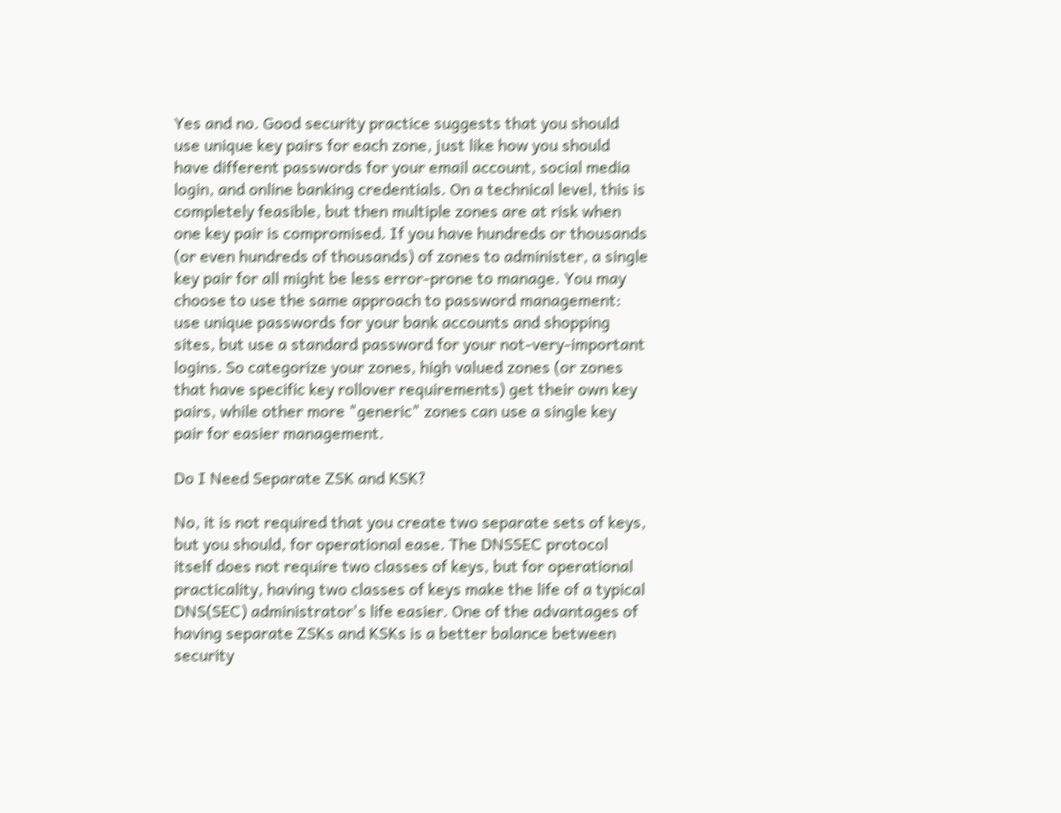Yes and no. Good security practice suggests that you should use unique key pairs for each zone, just like how you should have different passwords for your email account, social media login, and online banking credentials. On a technical level, this is completely feasible, but then multiple zones are at risk when one key pair is compromised. If you have hundreds or thousands (or even hundreds of thousands) of zones to administer, a single key pair for all might be less error-prone to manage. You may choose to use the same approach to password management: use unique passwords for your bank accounts and shopping sites, but use a standard password for your not-very-important logins. So categorize your zones, high valued zones (or zones that have specific key rollover requirements) get their own key pairs, while other more "generic" zones can use a single key pair for easier management.

Do I Need Separate ZSK and KSK?

No, it is not required that you create two separate sets of keys, but you should, for operational ease. The DNSSEC protocol itself does not require two classes of keys, but for operational practicality, having two classes of keys make the life of a typical DNS(SEC) administrator's life easier. One of the advantages of having separate ZSKs and KSKs is a better balance between security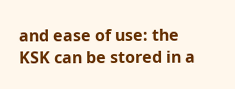and ease of use: the KSK can be stored in a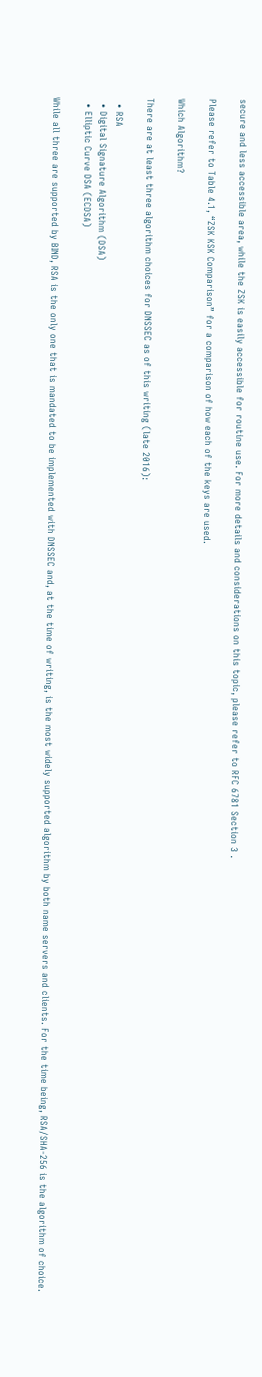secure and less accessible area, while the ZSK is easily accessible for routine use. For more details and considerations on this topic, please refer to RFC 6781 Section 3 .

Please refer to Table 4.1, “ZSK KSK Comparison” for a comparison of how each of the keys are used.

Which Algorithm?

There are at least three algorithm choices for DNSSEC as of this writing (late 2016):

  • RSA
  • Digital Signature Algorithm (DSA)
  • Elliptic Curve DSA (ECDSA)

While all three are supported by BIND, RSA is the only one that is mandated to be implemented with DNSSEC and, at the time of writing, is the most widely supported algorithm by both name servers and clients. For the time being, RSA/SHA-256 is the algorithm of choice.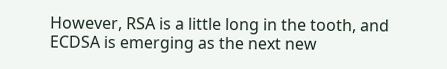However, RSA is a little long in the tooth, and ECDSA is emerging as the next new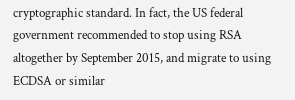cryptographic standard. In fact, the US federal government recommended to stop using RSA altogether by September 2015, and migrate to using ECDSA or similar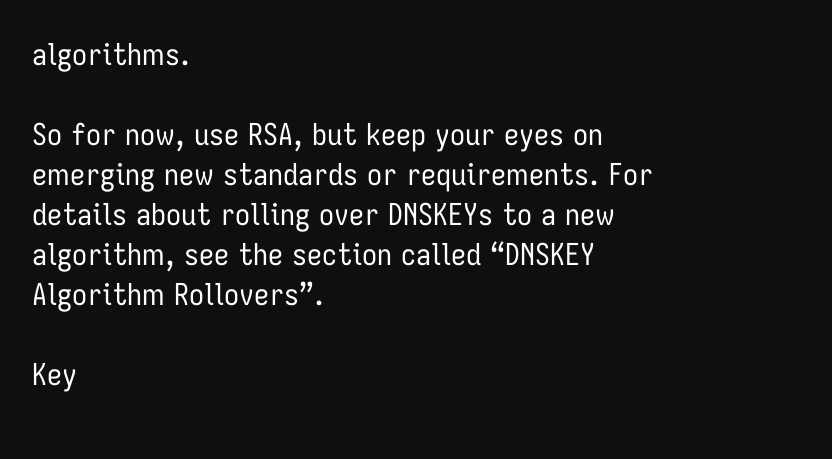algorithms.

So for now, use RSA, but keep your eyes on emerging new standards or requirements. For details about rolling over DNSKEYs to a new algorithm, see the section called “DNSKEY Algorithm Rollovers”.

Key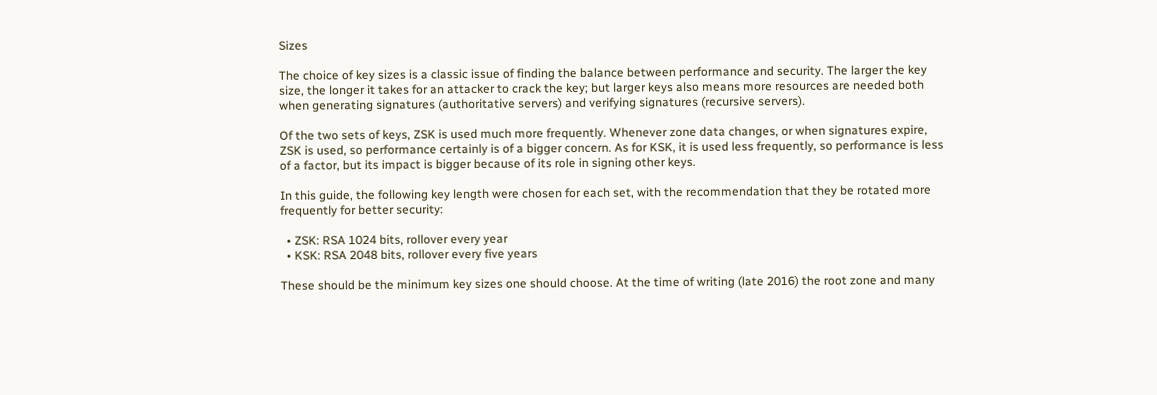Sizes

The choice of key sizes is a classic issue of finding the balance between performance and security. The larger the key size, the longer it takes for an attacker to crack the key; but larger keys also means more resources are needed both when generating signatures (authoritative servers) and verifying signatures (recursive servers).

Of the two sets of keys, ZSK is used much more frequently. Whenever zone data changes, or when signatures expire, ZSK is used, so performance certainly is of a bigger concern. As for KSK, it is used less frequently, so performance is less of a factor, but its impact is bigger because of its role in signing other keys.

In this guide, the following key length were chosen for each set, with the recommendation that they be rotated more frequently for better security:

  • ZSK: RSA 1024 bits, rollover every year
  • KSK: RSA 2048 bits, rollover every five years

These should be the minimum key sizes one should choose. At the time of writing (late 2016) the root zone and many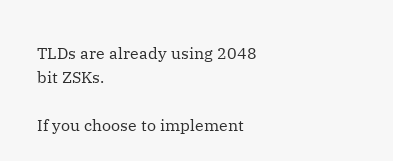TLDs are already using 2048 bit ZSKs.

If you choose to implement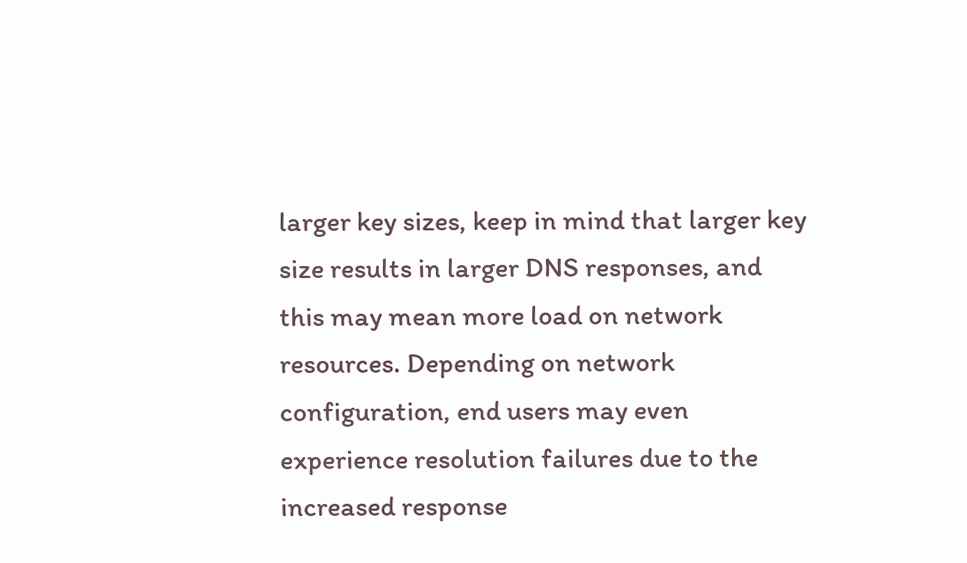larger key sizes, keep in mind that larger key size results in larger DNS responses, and this may mean more load on network resources. Depending on network configuration, end users may even experience resolution failures due to the increased response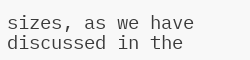sizes, as we have discussed in the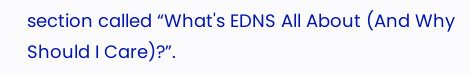section called “What's EDNS All About (And Why Should I Care)?”.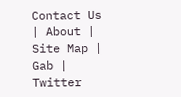Contact Us | About | Site Map |  Gab |  Twitter